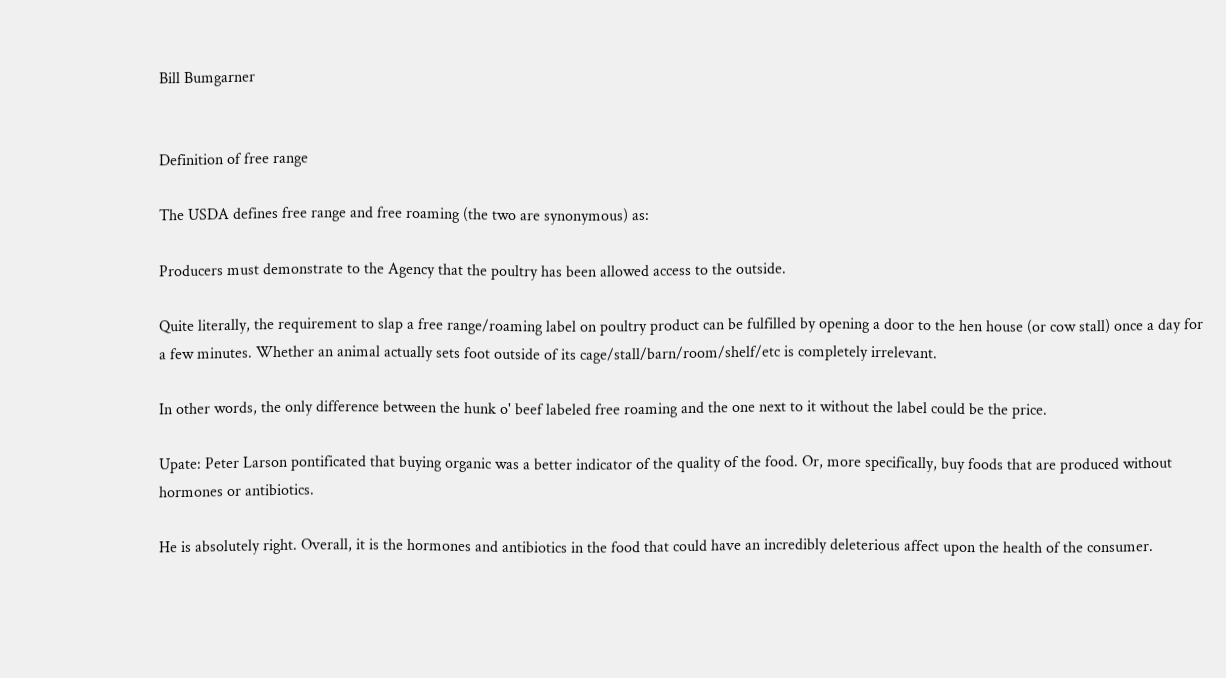Bill Bumgarner


Definition of free range

The USDA defines free range and free roaming (the two are synonymous) as:

Producers must demonstrate to the Agency that the poultry has been allowed access to the outside.

Quite literally, the requirement to slap a free range/roaming label on poultry product can be fulfilled by opening a door to the hen house (or cow stall) once a day for a few minutes. Whether an animal actually sets foot outside of its cage/stall/barn/room/shelf/etc is completely irrelevant.

In other words, the only difference between the hunk o' beef labeled free roaming and the one next to it without the label could be the price.

Upate: Peter Larson pontificated that buying organic was a better indicator of the quality of the food. Or, more specifically, buy foods that are produced without hormones or antibiotics.

He is absolutely right. Overall, it is the hormones and antibiotics in the food that could have an incredibly deleterious affect upon the health of the consumer.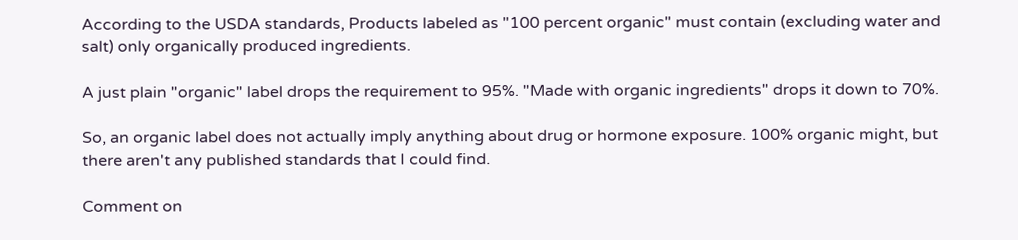According to the USDA standards, Products labeled as "100 percent organic" must contain (excluding water and salt) only organically produced ingredients.

A just plain "organic" label drops the requirement to 95%. "Made with organic ingredients" drops it down to 70%.

So, an organic label does not actually imply anything about drug or hormone exposure. 100% organic might, but there aren't any published standards that I could find.

Comment on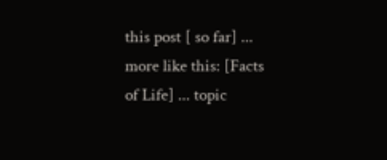this post [ so far] ... more like this: [Facts of Life] ... topic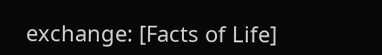exchange: [Facts of Life]